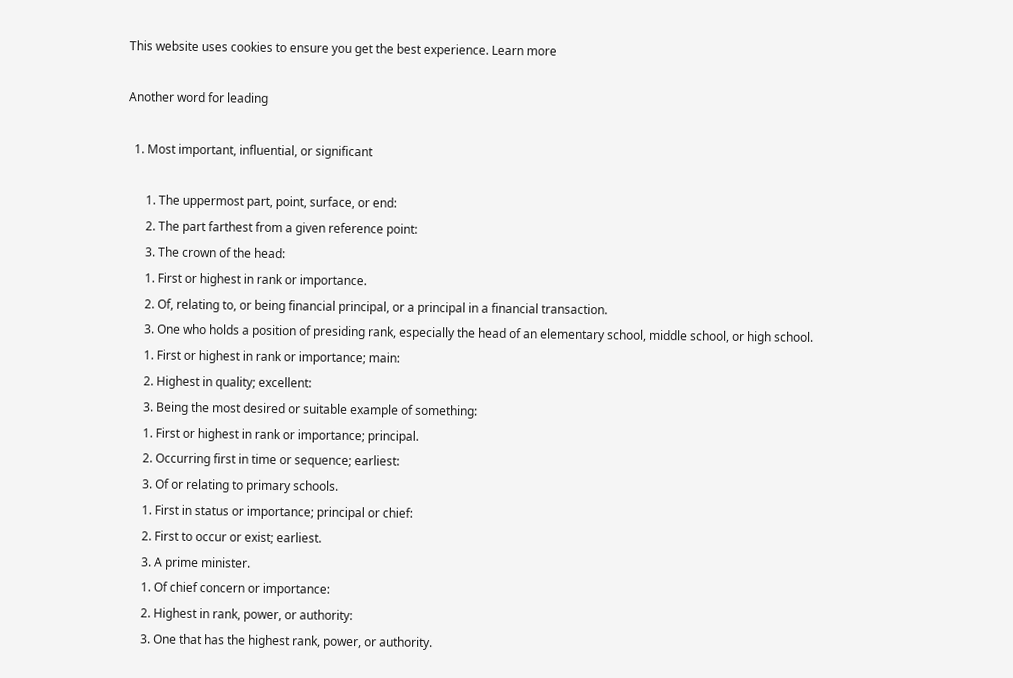This website uses cookies to ensure you get the best experience. Learn more

Another word for leading

  1. Most important, influential, or significant

      1. The uppermost part, point, surface, or end:
      2. The part farthest from a given reference point:
      3. The crown of the head:
      1. First or highest in rank or importance.
      2. Of, relating to, or being financial principal, or a principal in a financial transaction.
      3. One who holds a position of presiding rank, especially the head of an elementary school, middle school, or high school.
      1. First or highest in rank or importance; main:
      2. Highest in quality; excellent:
      3. Being the most desired or suitable example of something:
      1. First or highest in rank or importance; principal.
      2. Occurring first in time or sequence; earliest:
      3. Of or relating to primary schools.
      1. First in status or importance; principal or chief:
      2. First to occur or exist; earliest.
      3. A prime minister.
      1. Of chief concern or importance:
      2. Highest in rank, power, or authority:
      3. One that has the highest rank, power, or authority.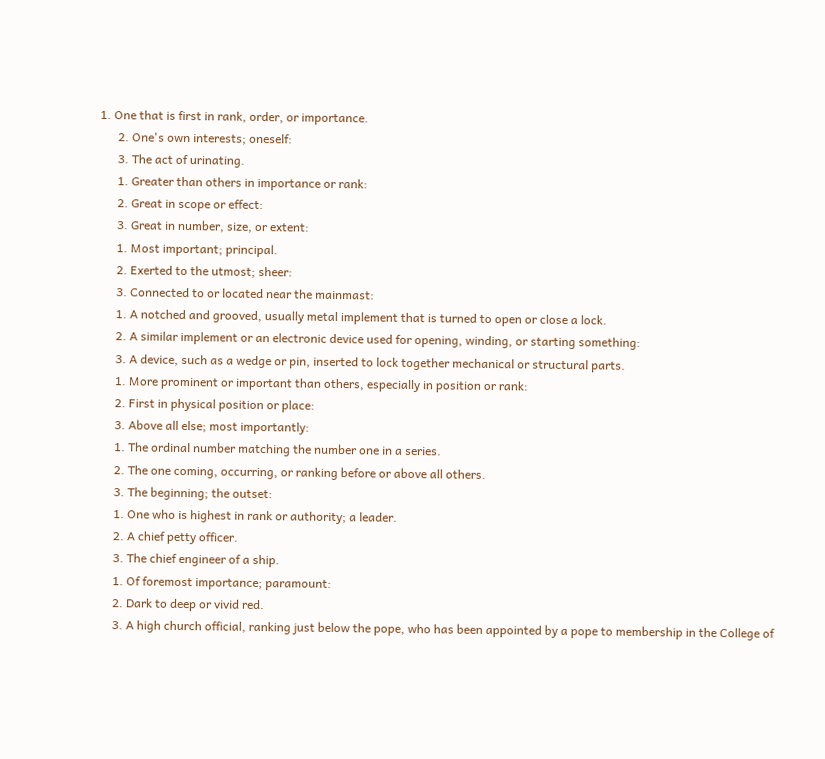1. One that is first in rank, order, or importance.
      2. One's own interests; oneself:
      3. The act of urinating.
      1. Greater than others in importance or rank:
      2. Great in scope or effect:
      3. Great in number, size, or extent:
      1. Most important; principal.
      2. Exerted to the utmost; sheer:
      3. Connected to or located near the mainmast:
      1. A notched and grooved, usually metal implement that is turned to open or close a lock.
      2. A similar implement or an electronic device used for opening, winding, or starting something:
      3. A device, such as a wedge or pin, inserted to lock together mechanical or structural parts.
      1. More prominent or important than others, especially in position or rank:
      2. First in physical position or place:
      3. Above all else; most importantly:
      1. The ordinal number matching the number one in a series.
      2. The one coming, occurring, or ranking before or above all others.
      3. The beginning; the outset:
      1. One who is highest in rank or authority; a leader.
      2. A chief petty officer.
      3. The chief engineer of a ship.
      1. Of foremost importance; paramount:
      2. Dark to deep or vivid red.
      3. A high church official, ranking just below the pope, who has been appointed by a pope to membership in the College of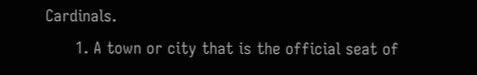Cardinals.
      1. A town or city that is the official seat of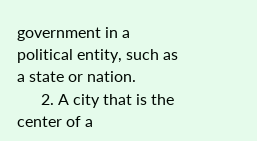government in a political entity, such as a state or nation.
      2. A city that is the center of a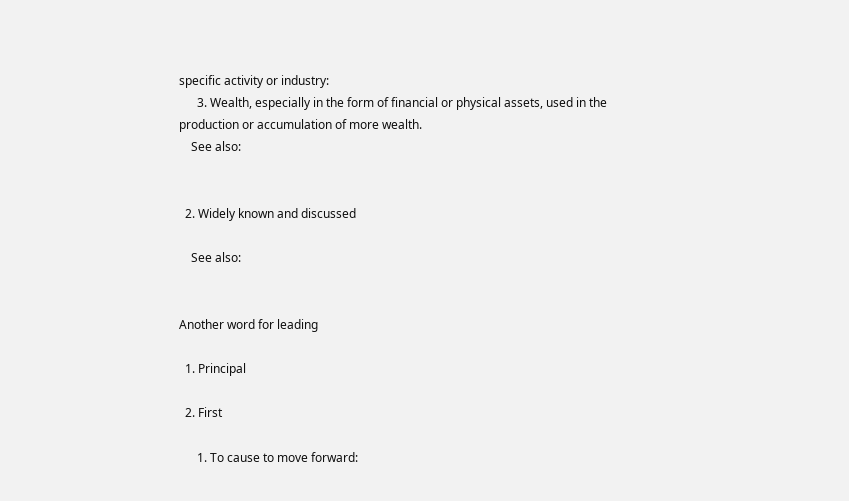specific activity or industry:
      3. Wealth, especially in the form of financial or physical assets, used in the production or accumulation of more wealth.
    See also:


  2. Widely known and discussed

    See also:


Another word for leading

  1. Principal

  2. First

      1. To cause to move forward: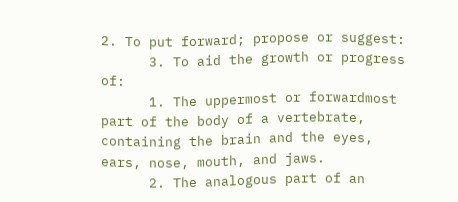2. To put forward; propose or suggest:
      3. To aid the growth or progress of:
      1. The uppermost or forwardmost part of the body of a vertebrate, containing the brain and the eyes, ears, nose, mouth, and jaws.
      2. The analogous part of an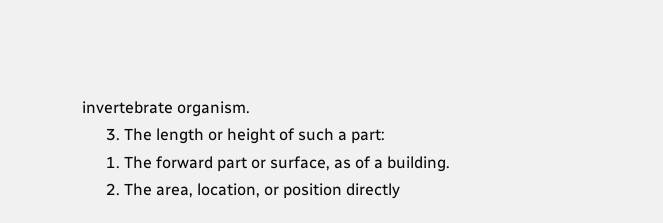invertebrate organism.
      3. The length or height of such a part:
      1. The forward part or surface, as of a building.
      2. The area, location, or position directly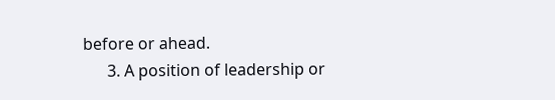before or ahead.
      3. A position of leadership or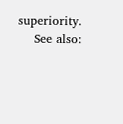superiority.
    See also: